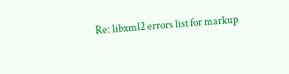Re: libxml2 errors list for markup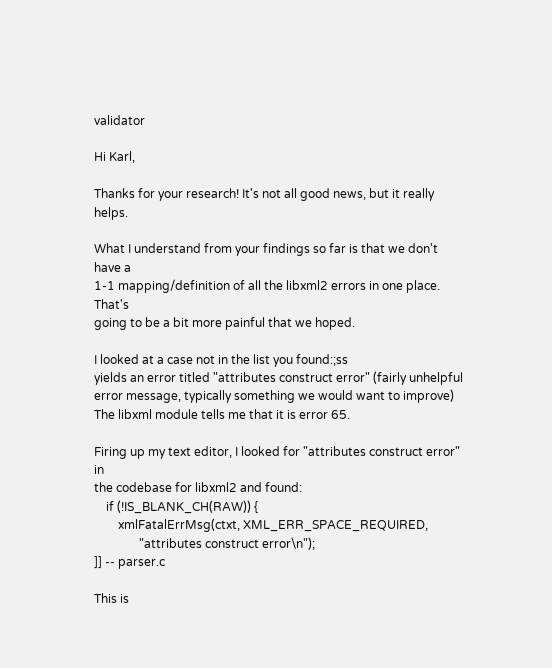validator

Hi Karl,

Thanks for your research! It's not all good news, but it really helps.

What I understand from your findings so far is that we don't have a
1-1 mapping/definition of all the libxml2 errors in one place. That's
going to be a bit more painful that we hoped.

I looked at a case not in the list you found:;ss
yields an error titled "attributes construct error" (fairly unhelpful
error message, typically something we would want to improve)
The libxml module tells me that it is error 65.

Firing up my text editor, I looked for "attributes construct error" in
the codebase for libxml2 and found:
    if (!IS_BLANK_CH(RAW)) {
        xmlFatalErrMsg(ctxt, XML_ERR_SPACE_REQUIRED,
               "attributes construct error\n");
]] -- parser.c

This is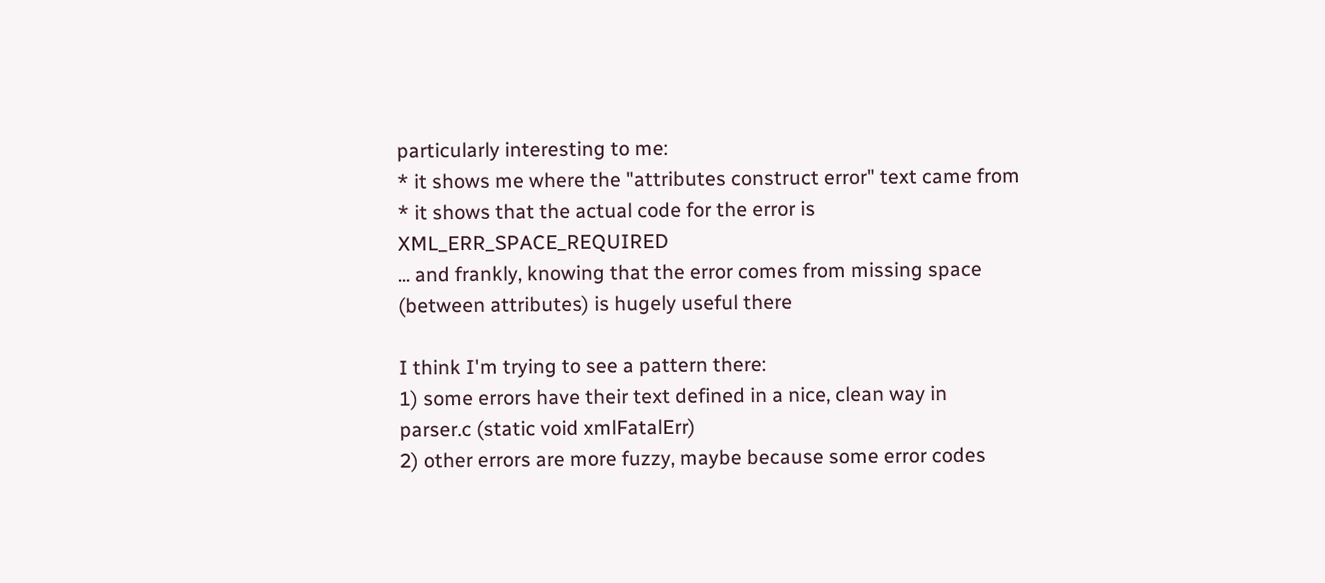particularly interesting to me:
* it shows me where the "attributes construct error" text came from
* it shows that the actual code for the error is XML_ERR_SPACE_REQUIRED
... and frankly, knowing that the error comes from missing space
(between attributes) is hugely useful there

I think I'm trying to see a pattern there:
1) some errors have their text defined in a nice, clean way in
parser.c (static void xmlFatalErr)
2) other errors are more fuzzy, maybe because some error codes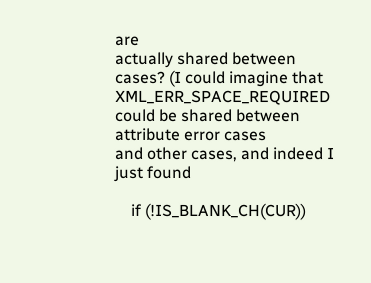are
actually shared between cases? (I could imagine that
XML_ERR_SPACE_REQUIRED could be shared between attribute error cases
and other cases, and indeed I just found

    if (!IS_BLANK_CH(CUR))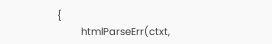{
        htmlParseErr(ctxt,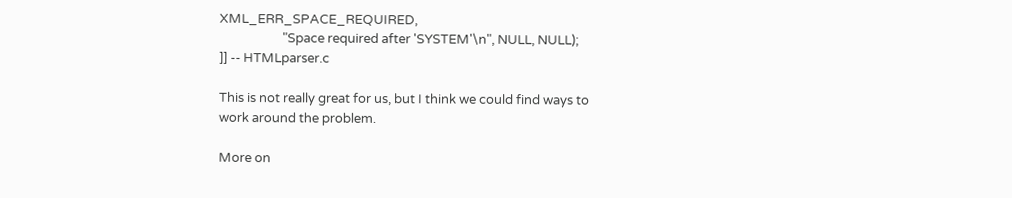XML_ERR_SPACE_REQUIRED,
                     "Space required after 'SYSTEM'\n", NULL, NULL);
]] -- HTMLparser.c

This is not really great for us, but I think we could find ways to
work around the problem.

More on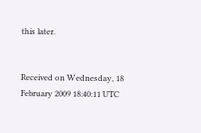this later.


Received on Wednesday, 18 February 2009 18:40:11 UTC